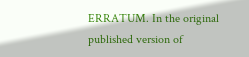ERRATUM. In the original published version of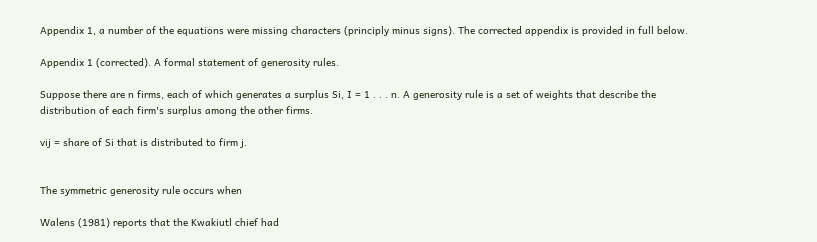Appendix 1, a number of the equations were missing characters (principly minus signs). The corrected appendix is provided in full below.

Appendix 1 (corrected). A formal statement of generosity rules.

Suppose there are n firms, each of which generates a surplus Si, I = 1 . . . n. A generosity rule is a set of weights that describe the distribution of each firm's surplus among the other firms.

vij = share of Si that is distributed to firm j.


The symmetric generosity rule occurs when

Walens (1981) reports that the Kwakiutl chief had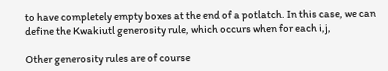to have completely empty boxes at the end of a potlatch. In this case, we can define the Kwakiutl generosity rule, which occurs when for each i,j,

Other generosity rules are of course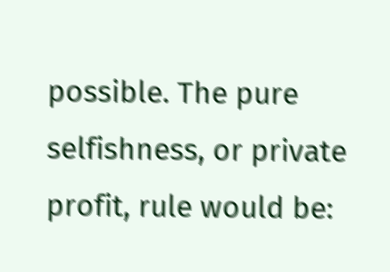possible. The pure selfishness, or private profit, rule would be: